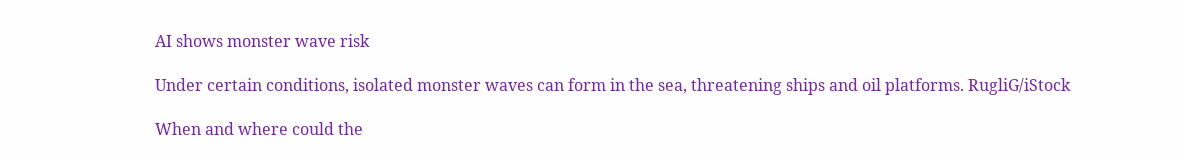AI shows monster wave risk

Under certain conditions, isolated monster waves can form in the sea, threatening ships and oil platforms. RugliG/iStock

When and where could the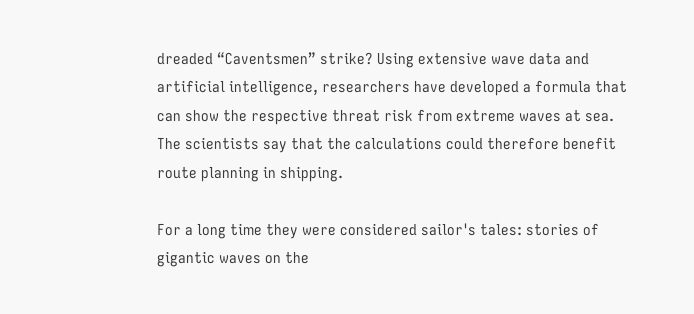dreaded “Caventsmen” strike? Using extensive wave data and artificial intelligence, researchers have developed a formula that can show the respective threat risk from extreme waves at sea. The scientists say that the calculations could therefore benefit route planning in shipping.

For a long time they were considered sailor's tales: stories of gigantic waves on the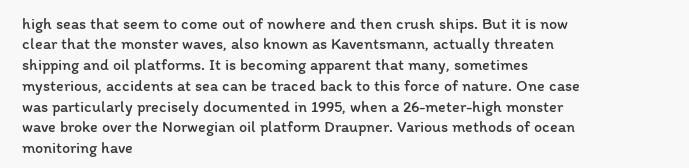high seas that seem to come out of nowhere and then crush ships. But it is now clear that the monster waves, also known as Kaventsmann, actually threaten shipping and oil platforms. It is becoming apparent that many, sometimes mysterious, accidents at sea can be traced back to this force of nature. One case was particularly precisely documented in 1995, when a 26-meter-high monster wave broke over the Norwegian oil platform Draupner. Various methods of ocean monitoring have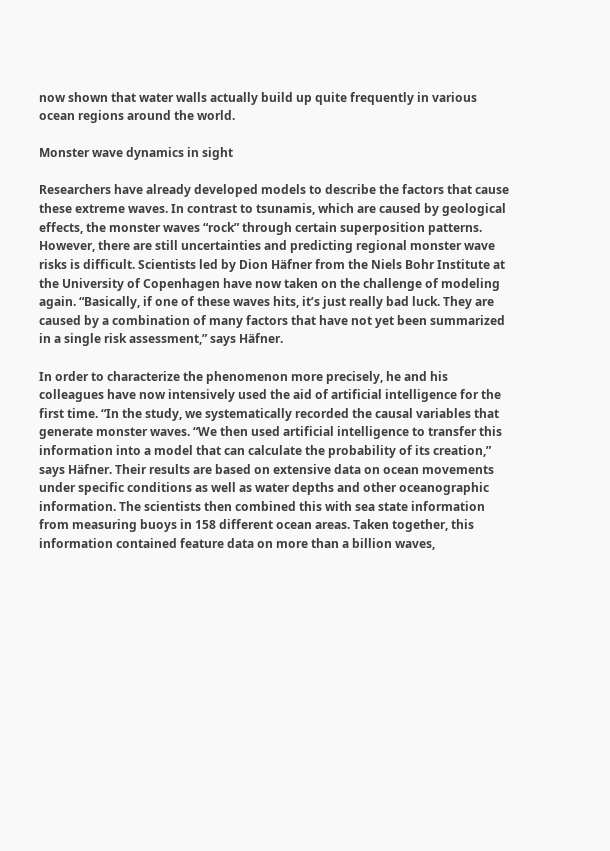now shown that water walls actually build up quite frequently in various ocean regions around the world.

Monster wave dynamics in sight

Researchers have already developed models to describe the factors that cause these extreme waves. In contrast to tsunamis, which are caused by geological effects, the monster waves “rock” through certain superposition patterns. However, there are still uncertainties and predicting regional monster wave risks is difficult. Scientists led by Dion Häfner from the Niels Bohr Institute at the University of Copenhagen have now taken on the challenge of modeling again. “Basically, if one of these waves hits, it’s just really bad luck. They are caused by a combination of many factors that have not yet been summarized in a single risk assessment,” says Häfner.

In order to characterize the phenomenon more precisely, he and his colleagues have now intensively used the aid of artificial intelligence for the first time. “In the study, we systematically recorded the causal variables that generate monster waves. “We then used artificial intelligence to transfer this information into a model that can calculate the probability of its creation,” says Häfner. Their results are based on extensive data on ocean movements under specific conditions as well as water depths and other oceanographic information. The scientists then combined this with sea state information from measuring buoys in 158 different ocean areas. Taken together, this information contained feature data on more than a billion waves,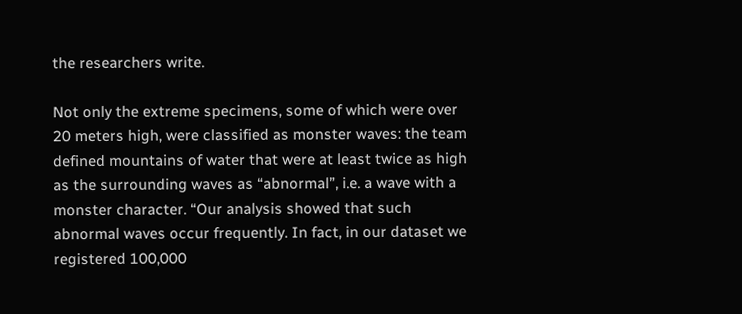the researchers write.

Not only the extreme specimens, some of which were over 20 meters high, were classified as monster waves: the team defined mountains of water that were at least twice as high as the surrounding waves as “abnormal”, i.e. a wave with a monster character. “Our analysis showed that such abnormal waves occur frequently. In fact, in our dataset we registered 100,000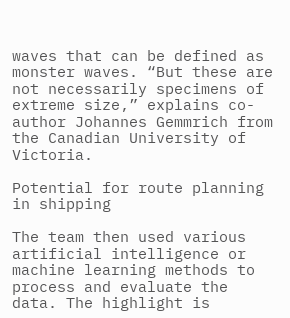waves that can be defined as monster waves. “But these are not necessarily specimens of extreme size,” explains co-author Johannes Gemmrich from the Canadian University of Victoria.

Potential for route planning in shipping

The team then used various artificial intelligence or machine learning methods to process and evaluate the data. The highlight is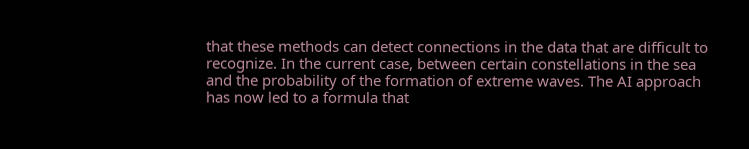that these methods can detect connections in the data that are difficult to recognize. In the current case, between certain constellations in the sea and the probability of the formation of extreme waves. The AI approach has now led to a formula that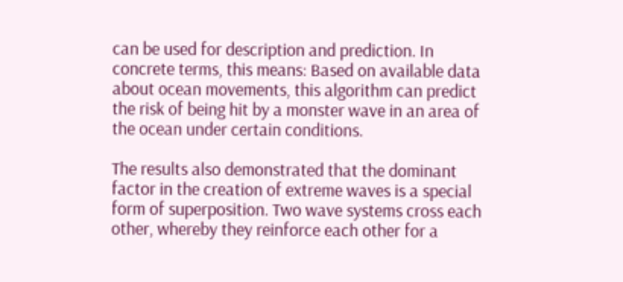can be used for description and prediction. In concrete terms, this means: Based on available data about ocean movements, this algorithm can predict the risk of being hit by a monster wave in an area of the ocean under certain conditions.

The results also demonstrated that the dominant factor in the creation of extreme waves is a special form of superposition. Two wave systems cross each other, whereby they reinforce each other for a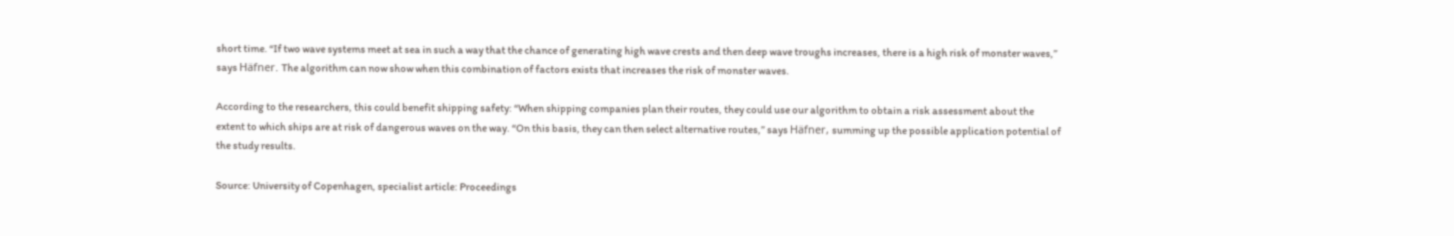short time. “If two wave systems meet at sea in such a way that the chance of generating high wave crests and then deep wave troughs increases, there is a high risk of monster waves,” says Häfner. The algorithm can now show when this combination of factors exists that increases the risk of monster waves.

According to the researchers, this could benefit shipping safety: “When shipping companies plan their routes, they could use our algorithm to obtain a risk assessment about the extent to which ships are at risk of dangerous waves on the way. “On this basis, they can then select alternative routes,” says Häfner, summing up the possible application potential of the study results.

Source: University of Copenhagen, specialist article: Proceedings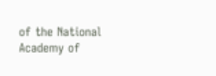of the National Academy of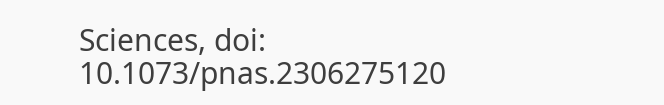Sciences, doi: 10.1073/pnas.2306275120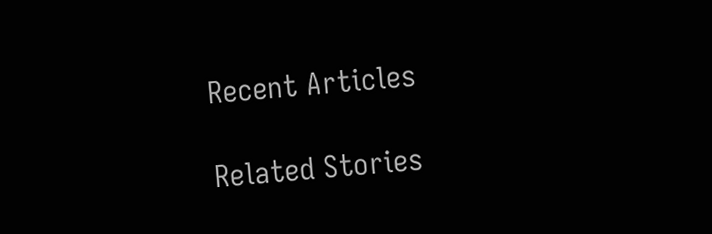Recent Articles

Related Stories